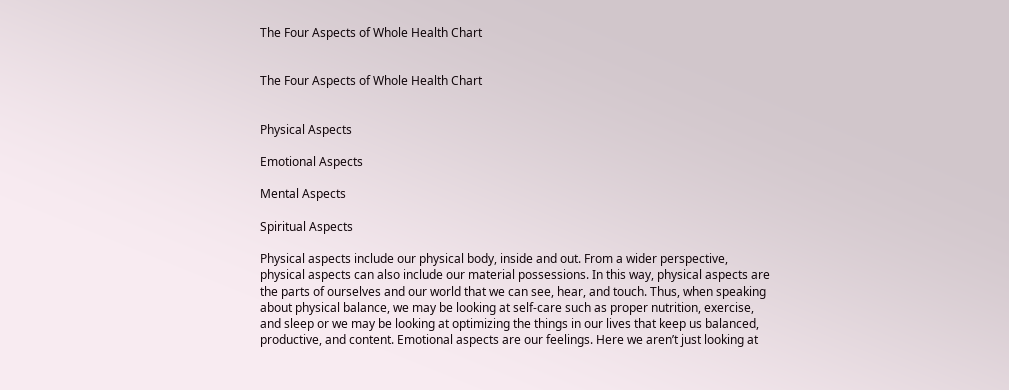The Four Aspects of Whole Health Chart


The Four Aspects of Whole Health Chart


Physical Aspects

Emotional Aspects

Mental Aspects

Spiritual Aspects

Physical aspects include our physical body, inside and out. From a wider perspective, physical aspects can also include our material possessions. In this way, physical aspects are the parts of ourselves and our world that we can see, hear, and touch. Thus, when speaking about physical balance, we may be looking at self-care such as proper nutrition, exercise, and sleep or we may be looking at optimizing the things in our lives that keep us balanced, productive, and content. Emotional aspects are our feelings. Here we aren’t just looking at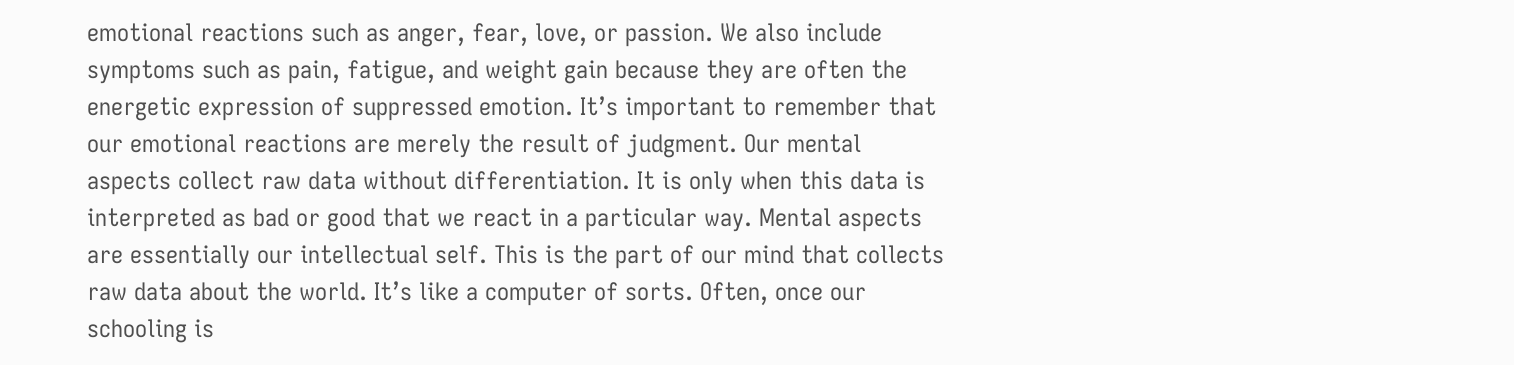emotional reactions such as anger, fear, love, or passion. We also include symptoms such as pain, fatigue, and weight gain because they are often the energetic expression of suppressed emotion. It’s important to remember that our emotional reactions are merely the result of judgment. Our mental aspects collect raw data without differentiation. It is only when this data is interpreted as bad or good that we react in a particular way. Mental aspects are essentially our intellectual self. This is the part of our mind that collects raw data about the world. It’s like a computer of sorts. Often, once our schooling is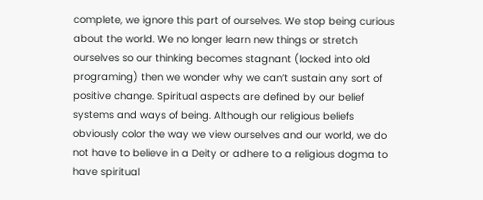complete, we ignore this part of ourselves. We stop being curious about the world. We no longer learn new things or stretch ourselves so our thinking becomes stagnant (locked into old programing) then we wonder why we can’t sustain any sort of positive change. Spiritual aspects are defined by our belief systems and ways of being. Although our religious beliefs obviously color the way we view ourselves and our world, we do not have to believe in a Deity or adhere to a religious dogma to have spiritual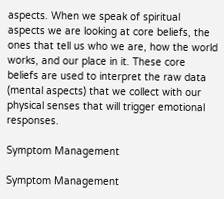aspects. When we speak of spiritual aspects we are looking at core beliefs, the ones that tell us who we are, how the world works, and our place in it. These core beliefs are used to interpret the raw data (mental aspects) that we collect with our physical senses that will trigger emotional responses.

Symptom Management

Symptom Management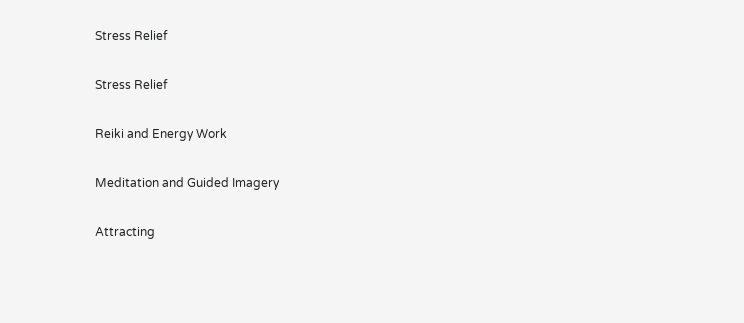Stress Relief

Stress Relief

Reiki and Energy Work

Meditation and Guided Imagery

Attracting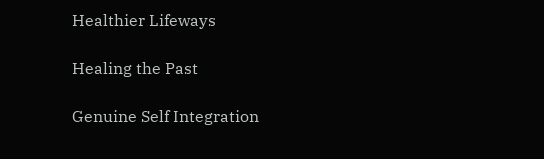Healthier Lifeways

Healing the Past

Genuine Self Integration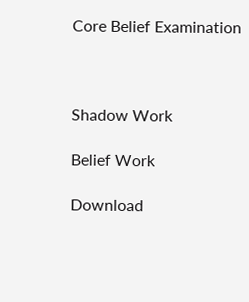Core Belief Examination



Shadow Work

Belief Work

Download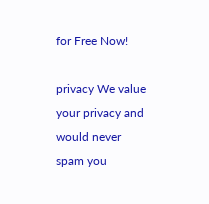for Free Now!

privacy We value your privacy and would never spam you